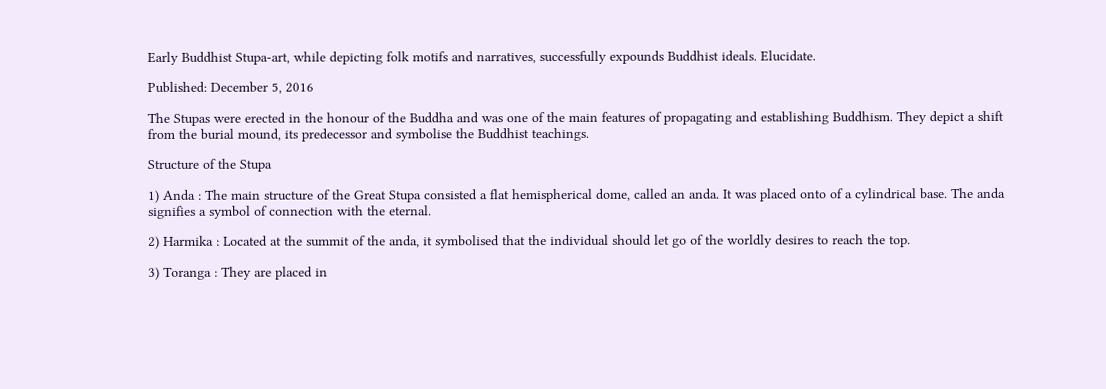Early Buddhist Stupa-art, while depicting folk motifs and narratives, successfully expounds Buddhist ideals. Elucidate.

Published: December 5, 2016

The Stupas were erected in the honour of the Buddha and was one of the main features of propagating and establishing Buddhism. They depict a shift from the burial mound, its predecessor and symbolise the Buddhist teachings.

Structure of the Stupa

1) Anda : The main structure of the Great Stupa consisted a flat hemispherical dome, called an anda. It was placed onto of a cylindrical base. The anda signifies a symbol of connection with the eternal.

2) Harmika : Located at the summit of the anda, it symbolised that the individual should let go of the worldly desires to reach the top.

3) Toranga : They are placed in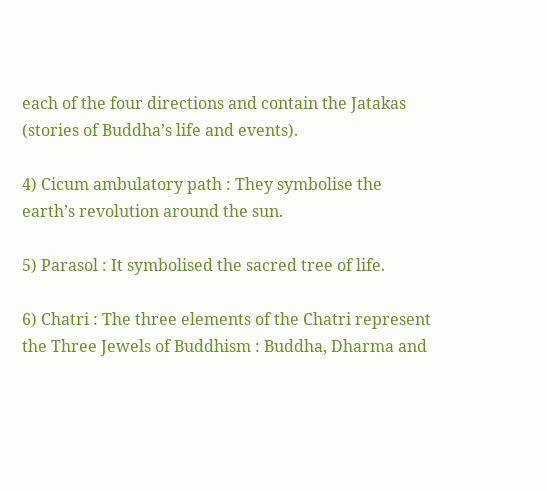each of the four directions and contain the Jatakas (stories of Buddha’s life and events).

4) Cicum ambulatory path : They symbolise the earth’s revolution around the sun.

5) Parasol : It symbolised the sacred tree of life.

6) Chatri : The three elements of the Chatri represent the Three Jewels of Buddhism : Buddha, Dharma and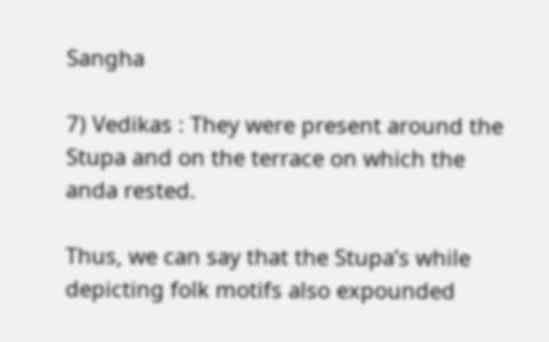Sangha

7) Vedikas : They were present around the Stupa and on the terrace on which the anda rested.

Thus, we can say that the Stupa’s while depicting folk motifs also expounded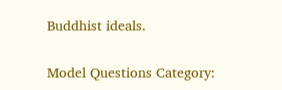Buddhist ideals.

Model Questions Category: